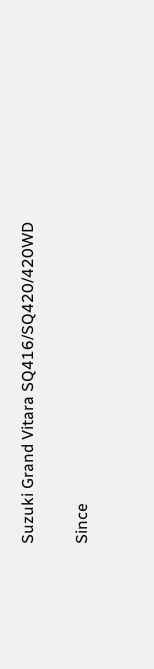Suzuki Grand Vitara SQ416/SQ420/420WD

Since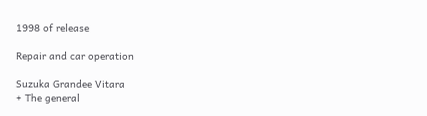1998 of release

Repair and car operation

Suzuka Grandee Vitara
+ The general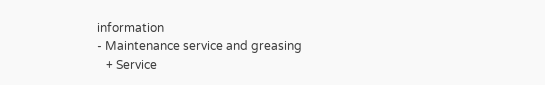information
- Maintenance service and greasing
   + Service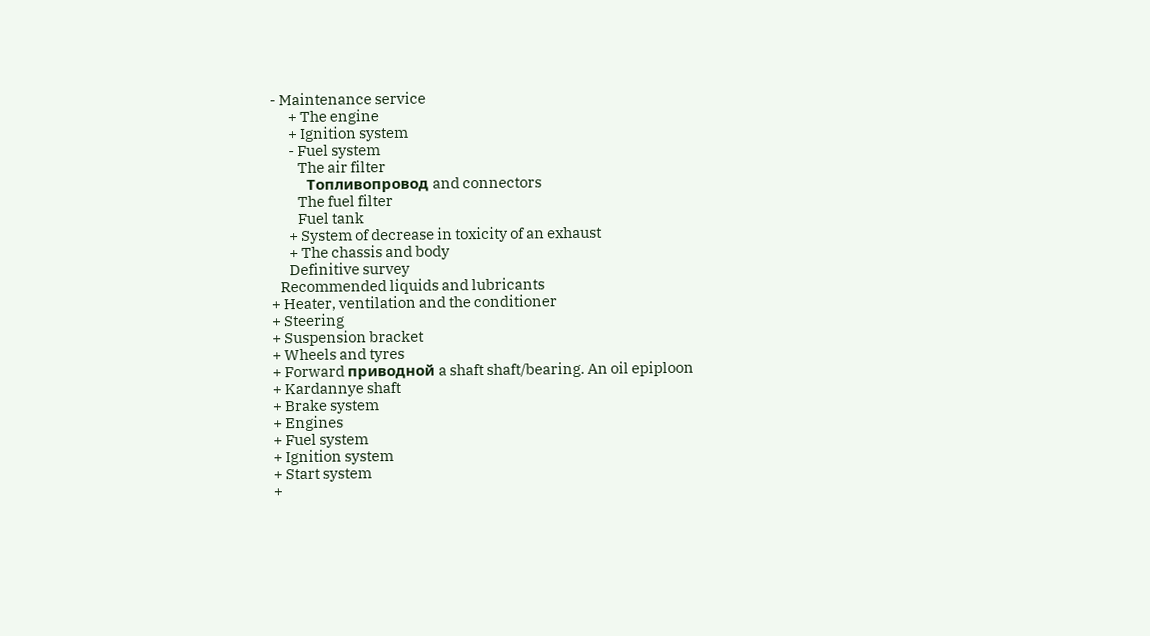- Maintenance service
      + The engine
      + Ignition system
      - Fuel system
         The air filter
         Топливопровод and connectors
         The fuel filter
         Fuel tank
      + System of decrease in toxicity of an exhaust
      + The chassis and body
      Definitive survey
   Recommended liquids and lubricants
+ Heater, ventilation and the conditioner
+ Steering
+ Suspension bracket
+ Wheels and tyres
+ Forward приводной a shaft shaft/bearing. An oil epiploon
+ Kardannye shaft
+ Brake system
+ Engines
+ Fuel system
+ Ignition system
+ Start system
+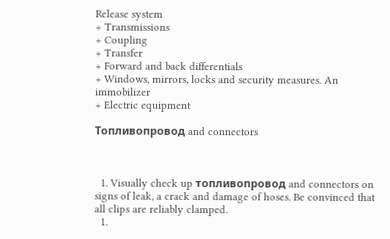Release system
+ Transmissions
+ Coupling
+ Transfer
+ Forward and back differentials
+ Windows, mirrors, locks and security measures. An immobilizer
+ Electric equipment

Топливопровод and connectors



  1. Visually check up топливопровод and connectors on signs of leak, a crack and damage of hoses. Be convinced that all clips are reliably clamped.
  1.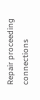Repair proceeding connections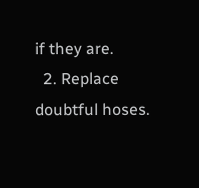if they are.
  2. Replace doubtful hoses.